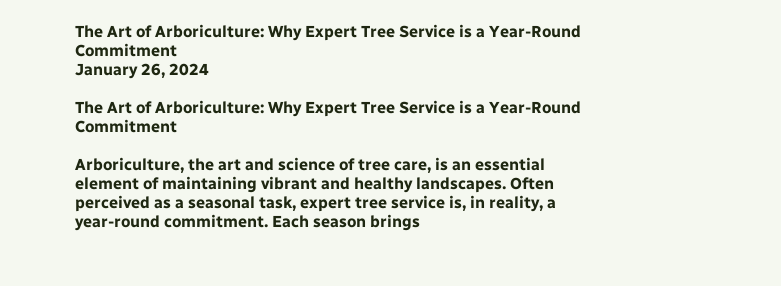The Art of Arboriculture: Why Expert Tree Service is a Year-Round Commitment
January 26, 2024

The Art of Arboriculture: Why Expert Tree Service is a Year-Round Commitment

Arboriculture, the art and science of tree care, is an essential element of maintaining vibrant and healthy landscapes. Often perceived as a seasonal task, expert tree service is, in reality, a year-round commitment. Each season brings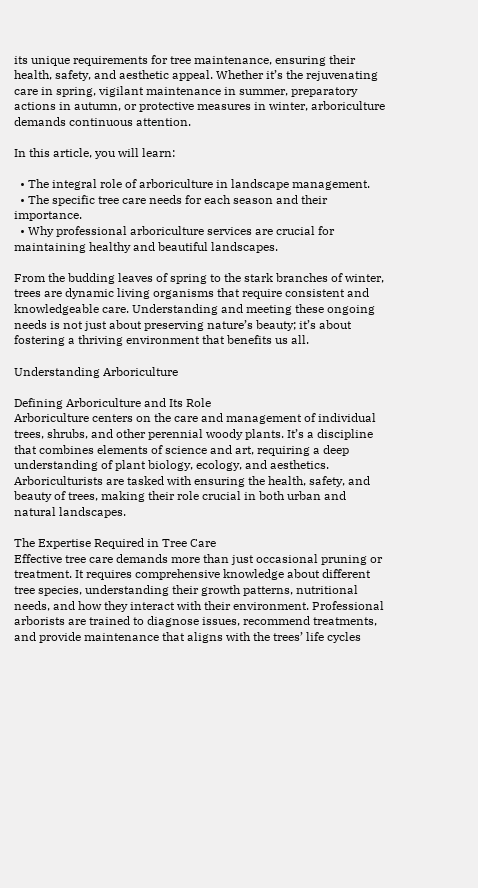its unique requirements for tree maintenance, ensuring their health, safety, and aesthetic appeal. Whether it’s the rejuvenating care in spring, vigilant maintenance in summer, preparatory actions in autumn, or protective measures in winter, arboriculture demands continuous attention.

In this article, you will learn:

  • The integral role of arboriculture in landscape management.
  • The specific tree care needs for each season and their importance.
  • Why professional arboriculture services are crucial for maintaining healthy and beautiful landscapes.

From the budding leaves of spring to the stark branches of winter, trees are dynamic living organisms that require consistent and knowledgeable care. Understanding and meeting these ongoing needs is not just about preserving nature’s beauty; it’s about fostering a thriving environment that benefits us all.

Understanding Arboriculture

Defining Arboriculture and Its Role
Arboriculture centers on the care and management of individual trees, shrubs, and other perennial woody plants. It’s a discipline that combines elements of science and art, requiring a deep understanding of plant biology, ecology, and aesthetics. Arboriculturists are tasked with ensuring the health, safety, and beauty of trees, making their role crucial in both urban and natural landscapes.

The Expertise Required in Tree Care
Effective tree care demands more than just occasional pruning or treatment. It requires comprehensive knowledge about different tree species, understanding their growth patterns, nutritional needs, and how they interact with their environment. Professional arborists are trained to diagnose issues, recommend treatments, and provide maintenance that aligns with the trees’ life cycles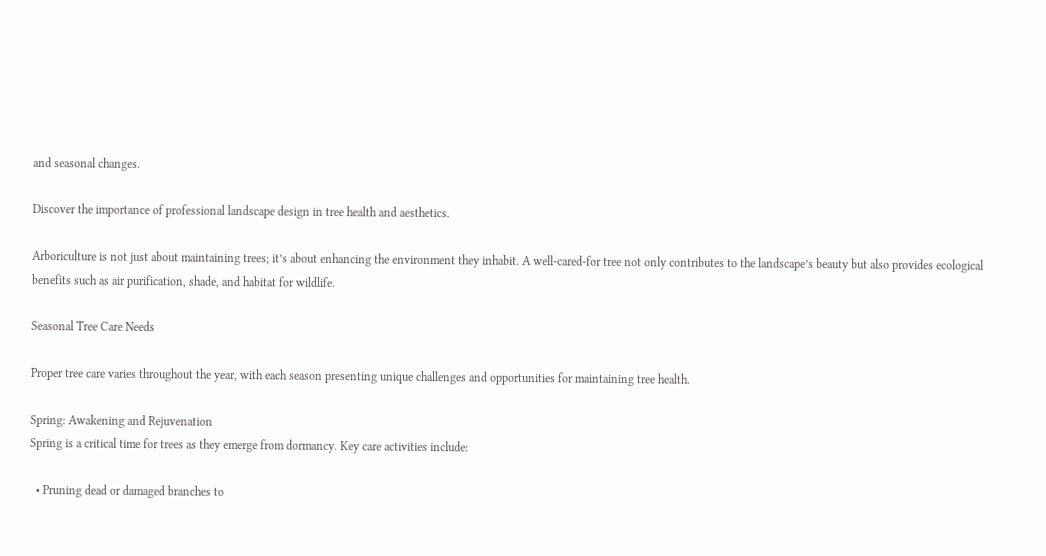and seasonal changes.

Discover the importance of professional landscape design in tree health and aesthetics.

Arboriculture is not just about maintaining trees; it’s about enhancing the environment they inhabit. A well-cared-for tree not only contributes to the landscape’s beauty but also provides ecological benefits such as air purification, shade, and habitat for wildlife.

Seasonal Tree Care Needs

Proper tree care varies throughout the year, with each season presenting unique challenges and opportunities for maintaining tree health.

Spring: Awakening and Rejuvenation
Spring is a critical time for trees as they emerge from dormancy. Key care activities include:

  • Pruning dead or damaged branches to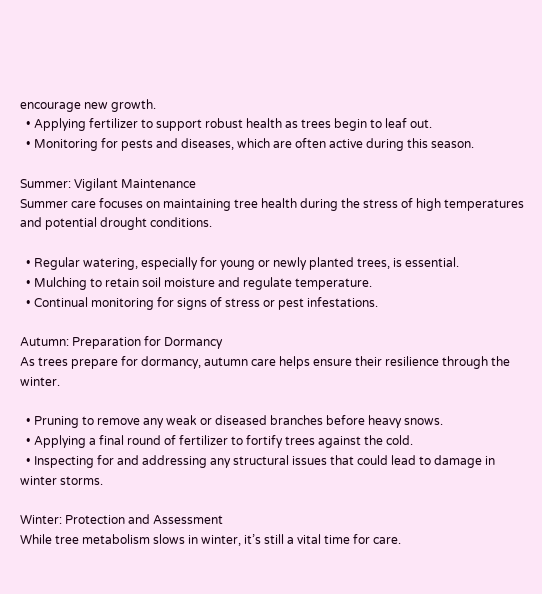encourage new growth.
  • Applying fertilizer to support robust health as trees begin to leaf out.
  • Monitoring for pests and diseases, which are often active during this season.

Summer: Vigilant Maintenance
Summer care focuses on maintaining tree health during the stress of high temperatures and potential drought conditions.

  • Regular watering, especially for young or newly planted trees, is essential.
  • Mulching to retain soil moisture and regulate temperature.
  • Continual monitoring for signs of stress or pest infestations.

Autumn: Preparation for Dormancy
As trees prepare for dormancy, autumn care helps ensure their resilience through the winter.

  • Pruning to remove any weak or diseased branches before heavy snows.
  • Applying a final round of fertilizer to fortify trees against the cold.
  • Inspecting for and addressing any structural issues that could lead to damage in winter storms.

Winter: Protection and Assessment
While tree metabolism slows in winter, it’s still a vital time for care.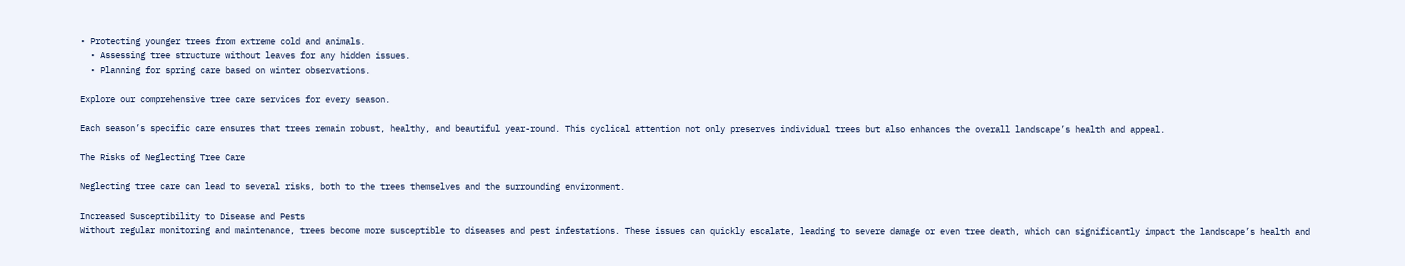• Protecting younger trees from extreme cold and animals.
  • Assessing tree structure without leaves for any hidden issues.
  • Planning for spring care based on winter observations.

Explore our comprehensive tree care services for every season.

Each season’s specific care ensures that trees remain robust, healthy, and beautiful year-round. This cyclical attention not only preserves individual trees but also enhances the overall landscape’s health and appeal.

The Risks of Neglecting Tree Care

Neglecting tree care can lead to several risks, both to the trees themselves and the surrounding environment.

Increased Susceptibility to Disease and Pests
Without regular monitoring and maintenance, trees become more susceptible to diseases and pest infestations. These issues can quickly escalate, leading to severe damage or even tree death, which can significantly impact the landscape’s health and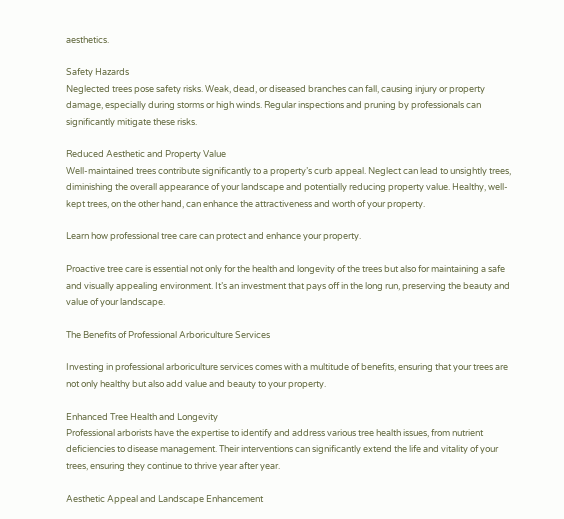aesthetics.

Safety Hazards
Neglected trees pose safety risks. Weak, dead, or diseased branches can fall, causing injury or property damage, especially during storms or high winds. Regular inspections and pruning by professionals can significantly mitigate these risks.

Reduced Aesthetic and Property Value
Well-maintained trees contribute significantly to a property’s curb appeal. Neglect can lead to unsightly trees, diminishing the overall appearance of your landscape and potentially reducing property value. Healthy, well-kept trees, on the other hand, can enhance the attractiveness and worth of your property.

Learn how professional tree care can protect and enhance your property.

Proactive tree care is essential not only for the health and longevity of the trees but also for maintaining a safe and visually appealing environment. It’s an investment that pays off in the long run, preserving the beauty and value of your landscape.

The Benefits of Professional Arboriculture Services

Investing in professional arboriculture services comes with a multitude of benefits, ensuring that your trees are not only healthy but also add value and beauty to your property.

Enhanced Tree Health and Longevity
Professional arborists have the expertise to identify and address various tree health issues, from nutrient deficiencies to disease management. Their interventions can significantly extend the life and vitality of your trees, ensuring they continue to thrive year after year.

Aesthetic Appeal and Landscape Enhancement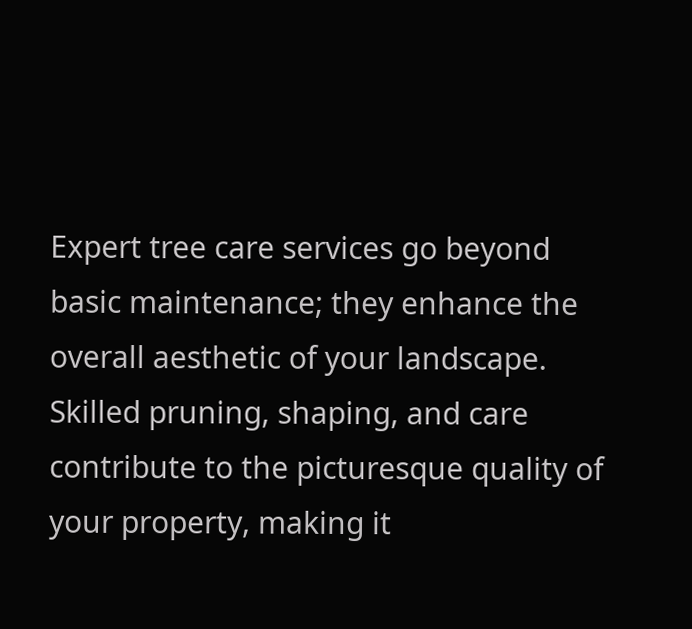Expert tree care services go beyond basic maintenance; they enhance the overall aesthetic of your landscape. Skilled pruning, shaping, and care contribute to the picturesque quality of your property, making it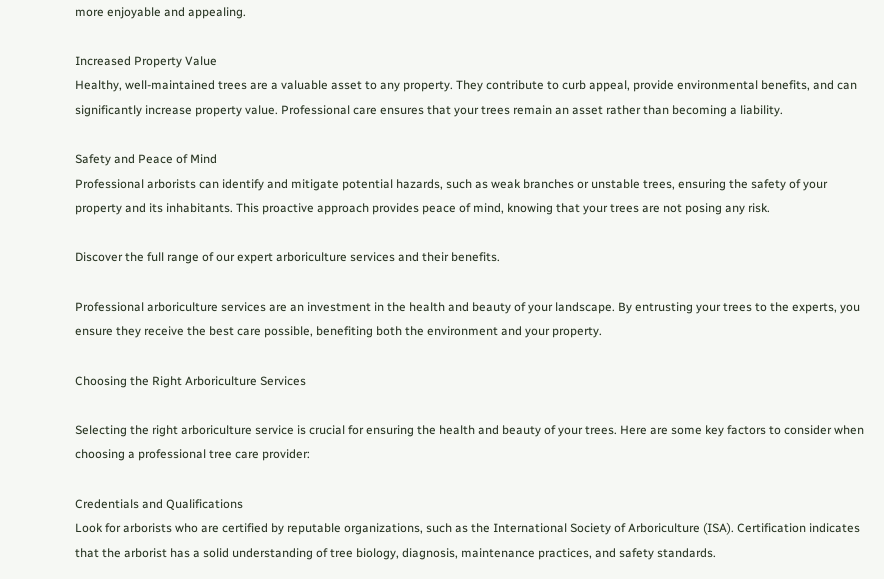more enjoyable and appealing.

Increased Property Value
Healthy, well-maintained trees are a valuable asset to any property. They contribute to curb appeal, provide environmental benefits, and can significantly increase property value. Professional care ensures that your trees remain an asset rather than becoming a liability.

Safety and Peace of Mind
Professional arborists can identify and mitigate potential hazards, such as weak branches or unstable trees, ensuring the safety of your property and its inhabitants. This proactive approach provides peace of mind, knowing that your trees are not posing any risk.

Discover the full range of our expert arboriculture services and their benefits.

Professional arboriculture services are an investment in the health and beauty of your landscape. By entrusting your trees to the experts, you ensure they receive the best care possible, benefiting both the environment and your property.

Choosing the Right Arboriculture Services

Selecting the right arboriculture service is crucial for ensuring the health and beauty of your trees. Here are some key factors to consider when choosing a professional tree care provider:

Credentials and Qualifications
Look for arborists who are certified by reputable organizations, such as the International Society of Arboriculture (ISA). Certification indicates that the arborist has a solid understanding of tree biology, diagnosis, maintenance practices, and safety standards.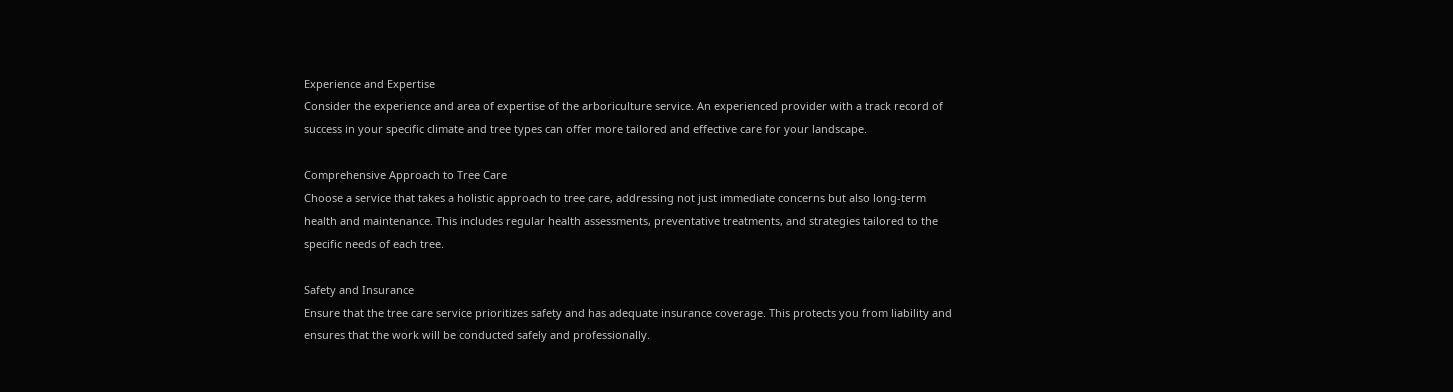Experience and Expertise
Consider the experience and area of expertise of the arboriculture service. An experienced provider with a track record of success in your specific climate and tree types can offer more tailored and effective care for your landscape.

Comprehensive Approach to Tree Care
Choose a service that takes a holistic approach to tree care, addressing not just immediate concerns but also long-term health and maintenance. This includes regular health assessments, preventative treatments, and strategies tailored to the specific needs of each tree.

Safety and Insurance
Ensure that the tree care service prioritizes safety and has adequate insurance coverage. This protects you from liability and ensures that the work will be conducted safely and professionally.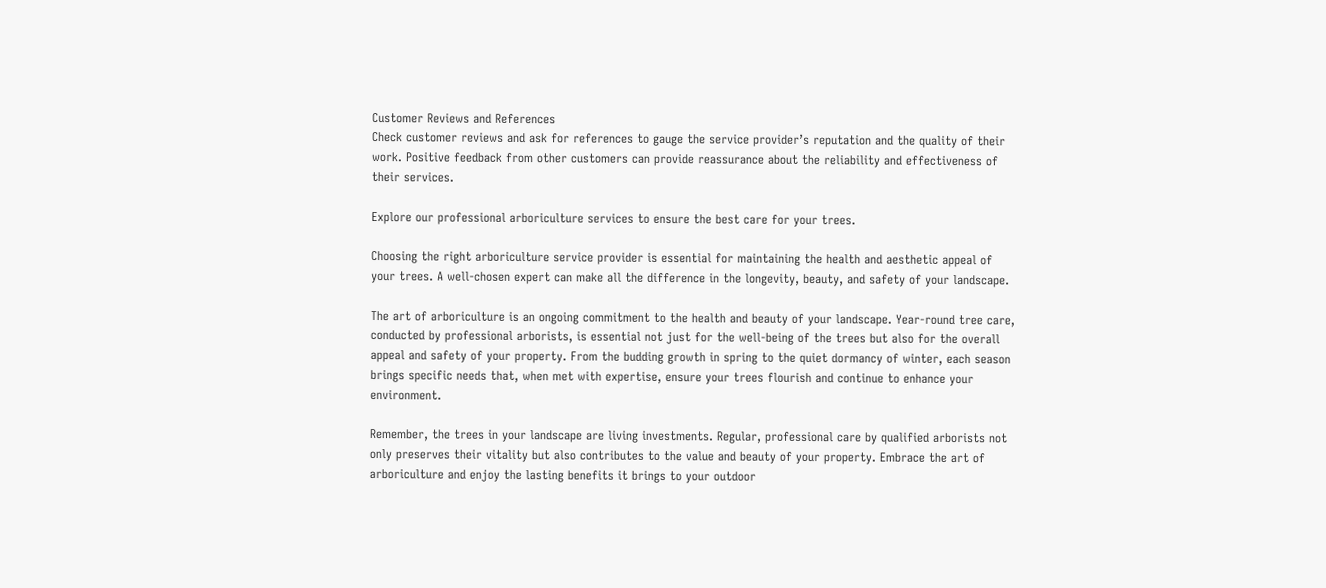Customer Reviews and References
Check customer reviews and ask for references to gauge the service provider’s reputation and the quality of their work. Positive feedback from other customers can provide reassurance about the reliability and effectiveness of their services.

Explore our professional arboriculture services to ensure the best care for your trees.

Choosing the right arboriculture service provider is essential for maintaining the health and aesthetic appeal of your trees. A well-chosen expert can make all the difference in the longevity, beauty, and safety of your landscape.

The art of arboriculture is an ongoing commitment to the health and beauty of your landscape. Year-round tree care, conducted by professional arborists, is essential not just for the well-being of the trees but also for the overall appeal and safety of your property. From the budding growth in spring to the quiet dormancy of winter, each season brings specific needs that, when met with expertise, ensure your trees flourish and continue to enhance your environment.

Remember, the trees in your landscape are living investments. Regular, professional care by qualified arborists not only preserves their vitality but also contributes to the value and beauty of your property. Embrace the art of arboriculture and enjoy the lasting benefits it brings to your outdoor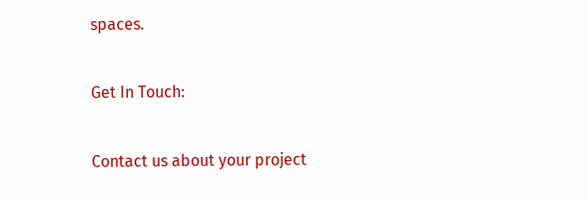spaces.

Get In Touch:

Contact us about your project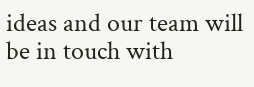ideas and our team will be in touch with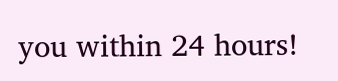you within 24 hours!